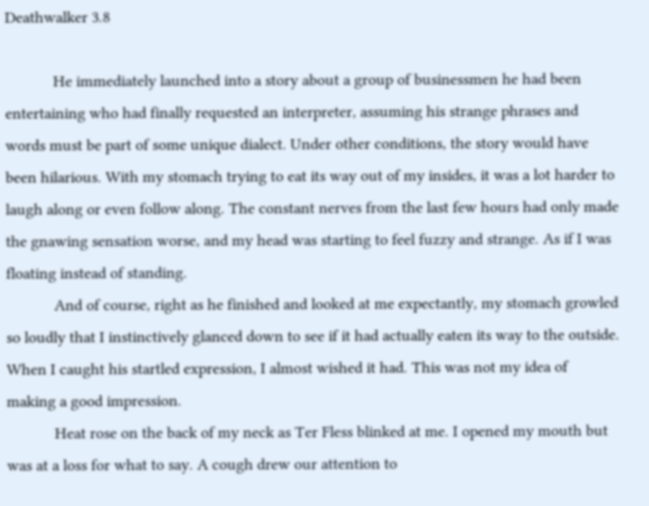Deathwalker 3.8

            He immediately launched into a story about a group of businessmen he had been entertaining who had finally requested an interpreter, assuming his strange phrases and words must be part of some unique dialect. Under other conditions, the story would have been hilarious. With my stomach trying to eat its way out of my insides, it was a lot harder to laugh along or even follow along. The constant nerves from the last few hours had only made the gnawing sensation worse, and my head was starting to feel fuzzy and strange. As if I was floating instead of standing.
            And of course, right as he finished and looked at me expectantly, my stomach growled so loudly that I instinctively glanced down to see if it had actually eaten its way to the outside. When I caught his startled expression, I almost wished it had. This was not my idea of making a good impression.
            Heat rose on the back of my neck as Ter Fless blinked at me. I opened my mouth but was at a loss for what to say. A cough drew our attention to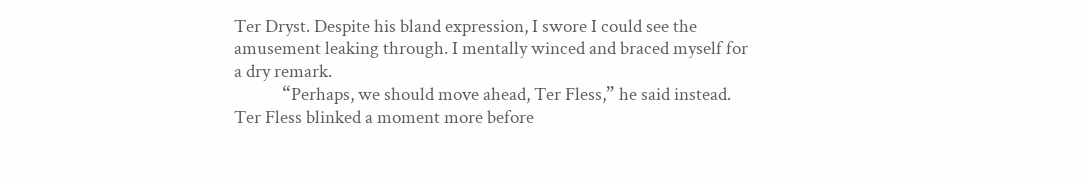Ter Dryst. Despite his bland expression, I swore I could see the amusement leaking through. I mentally winced and braced myself for a dry remark.
            “Perhaps, we should move ahead, Ter Fless,” he said instead. Ter Fless blinked a moment more before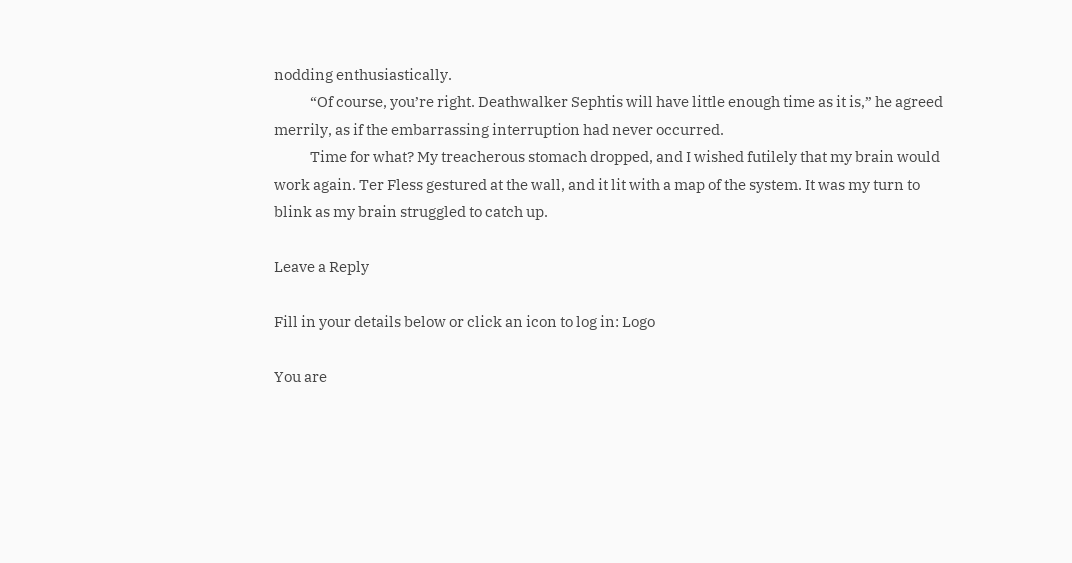nodding enthusiastically.
            “Of course, you’re right. Deathwalker Sephtis will have little enough time as it is,” he agreed merrily, as if the embarrassing interruption had never occurred.
            Time for what? My treacherous stomach dropped, and I wished futilely that my brain would work again. Ter Fless gestured at the wall, and it lit with a map of the system. It was my turn to blink as my brain struggled to catch up.

Leave a Reply

Fill in your details below or click an icon to log in: Logo

You are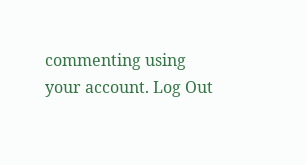commenting using your account. Log Out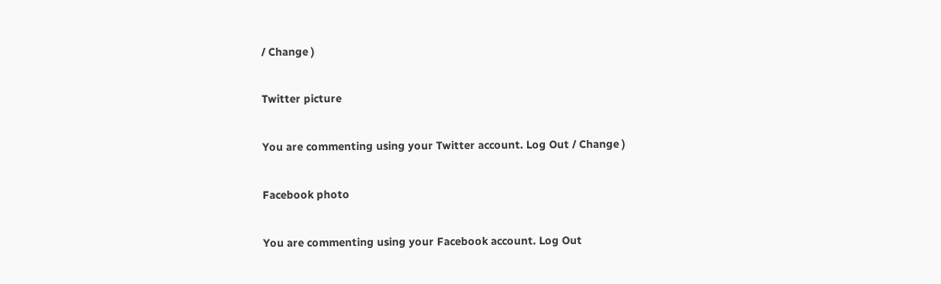/ Change )

Twitter picture

You are commenting using your Twitter account. Log Out / Change )

Facebook photo

You are commenting using your Facebook account. Log Out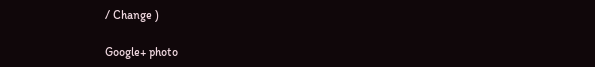/ Change )

Google+ photo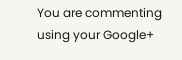You are commenting using your Google+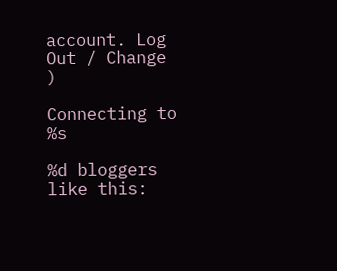account. Log Out / Change )

Connecting to %s

%d bloggers like this: